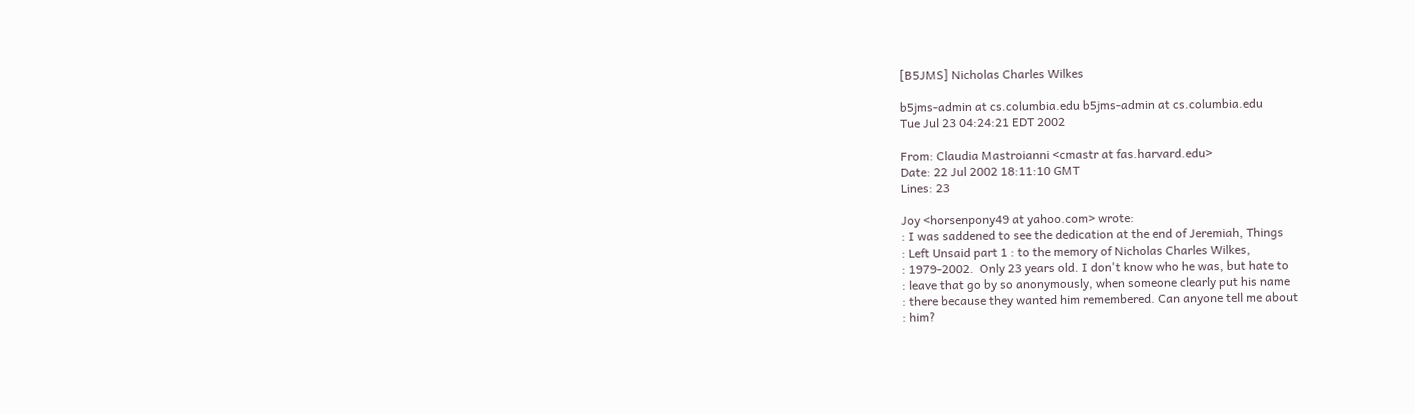[B5JMS] Nicholas Charles Wilkes

b5jms-admin at cs.columbia.edu b5jms-admin at cs.columbia.edu
Tue Jul 23 04:24:21 EDT 2002

From: Claudia Mastroianni <cmastr at fas.harvard.edu>
Date: 22 Jul 2002 18:11:10 GMT
Lines: 23

Joy <horsenpony49 at yahoo.com> wrote:
: I was saddened to see the dedication at the end of Jeremiah, Things
: Left Unsaid part 1 : to the memory of Nicholas Charles Wilkes,
: 1979-2002.  Only 23 years old. I don't know who he was, but hate to
: leave that go by so anonymously, when someone clearly put his name
: there because they wanted him remembered. Can anyone tell me about
: him?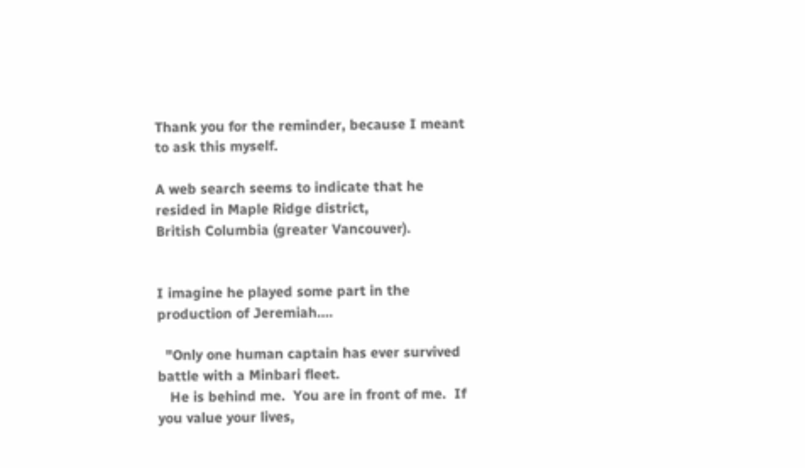Thank you for the reminder, because I meant to ask this myself.

A web search seems to indicate that he resided in Maple Ridge district,
British Columbia (greater Vancouver).


I imagine he played some part in the production of Jeremiah....

  "Only one human captain has ever survived battle with a Minbari fleet.
   He is behind me.  You are in front of me.  If you value your lives,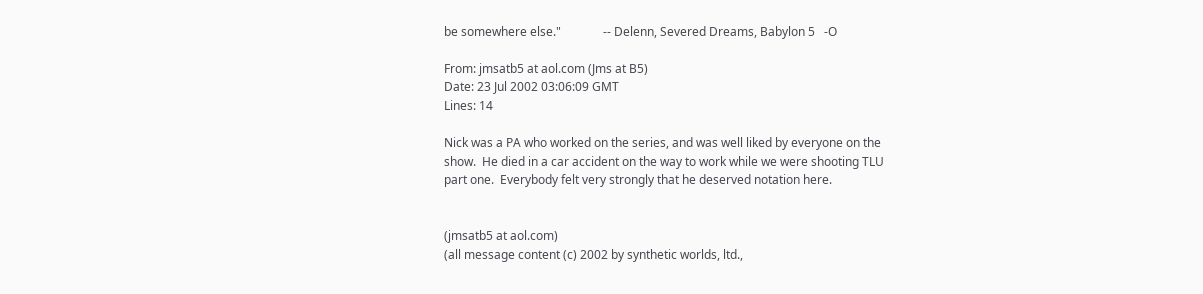be somewhere else."              -- Delenn, Severed Dreams, Babylon 5   -O

From: jmsatb5 at aol.com (Jms at B5)
Date: 23 Jul 2002 03:06:09 GMT
Lines: 14

Nick was a PA who worked on the series, and was well liked by everyone on the
show.  He died in a car accident on the way to work while we were shooting TLU
part one.  Everybody felt very strongly that he deserved notation here.


(jmsatb5 at aol.com)
(all message content (c) 2002 by synthetic worlds, ltd.,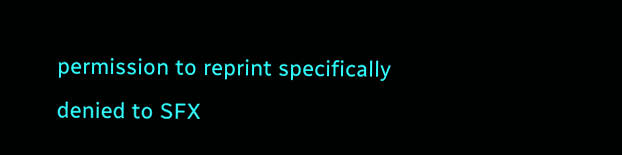permission to reprint specifically denied to SFX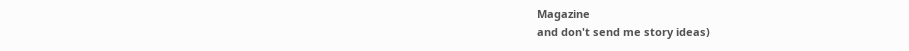Magazine
and don't send me story ideas)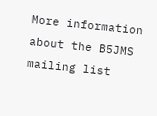More information about the B5JMS mailing list